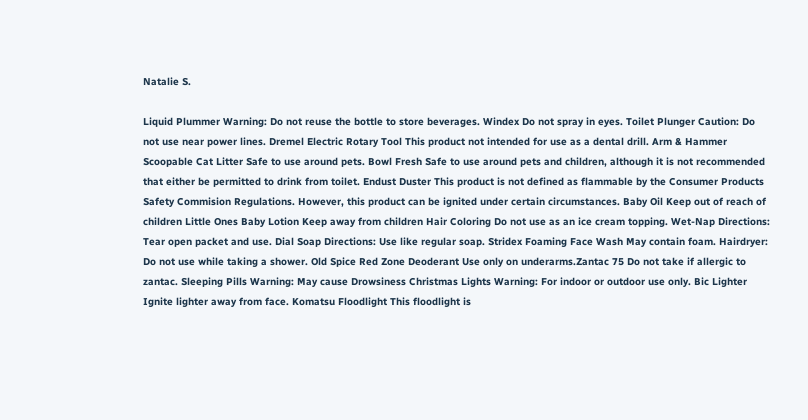Natalie S.

Liquid Plummer Warning: Do not reuse the bottle to store beverages. Windex Do not spray in eyes. Toilet Plunger Caution: Do not use near power lines. Dremel Electric Rotary Tool This product not intended for use as a dental drill. Arm & Hammer Scoopable Cat Litter Safe to use around pets. Bowl Fresh Safe to use around pets and children, although it is not recommended that either be permitted to drink from toilet. Endust Duster This product is not defined as flammable by the Consumer Products Safety Commision Regulations. However, this product can be ignited under certain circumstances. Baby Oil Keep out of reach of children Little Ones Baby Lotion Keep away from children Hair Coloring Do not use as an ice cream topping. Wet-Nap Directions: Tear open packet and use. Dial Soap Directions: Use like regular soap. Stridex Foaming Face Wash May contain foam. Hairdryer: Do not use while taking a shower. Old Spice Red Zone Deoderant Use only on underarms.Zantac 75 Do not take if allergic to zantac. Sleeping Pills Warning: May cause Drowsiness Christmas Lights Warning: For indoor or outdoor use only. Bic Lighter Ignite lighter away from face. Komatsu Floodlight This floodlight is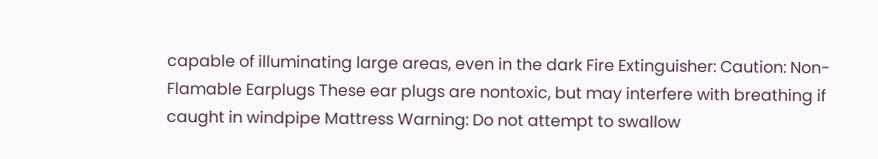capable of illuminating large areas, even in the dark Fire Extinguisher: Caution: Non-Flamable Earplugs These ear plugs are nontoxic, but may interfere with breathing if caught in windpipe Mattress Warning: Do not attempt to swallow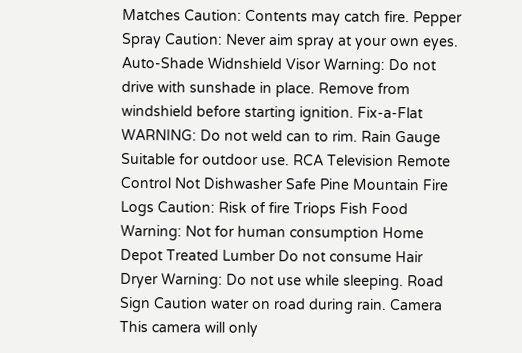Matches Caution: Contents may catch fire. Pepper Spray Caution: Never aim spray at your own eyes. Auto-Shade Widnshield Visor Warning: Do not drive with sunshade in place. Remove from windshield before starting ignition. Fix-a-Flat WARNING: Do not weld can to rim. Rain Gauge Suitable for outdoor use. RCA Television Remote Control Not Dishwasher Safe Pine Mountain Fire Logs Caution: Risk of fire Triops Fish Food Warning: Not for human consumption Home Depot Treated Lumber Do not consume Hair Dryer Warning: Do not use while sleeping. Road Sign Caution water on road during rain. Camera This camera will only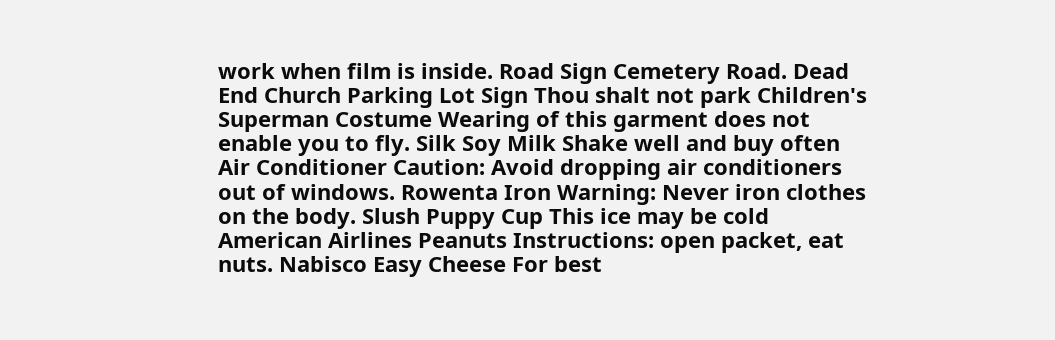work when film is inside. Road Sign Cemetery Road. Dead End Church Parking Lot Sign Thou shalt not park Children's Superman Costume Wearing of this garment does not enable you to fly. Silk Soy Milk Shake well and buy often Air Conditioner Caution: Avoid dropping air conditioners out of windows. Rowenta Iron Warning: Never iron clothes on the body. Slush Puppy Cup This ice may be cold American Airlines Peanuts Instructions: open packet, eat nuts. Nabisco Easy Cheese For best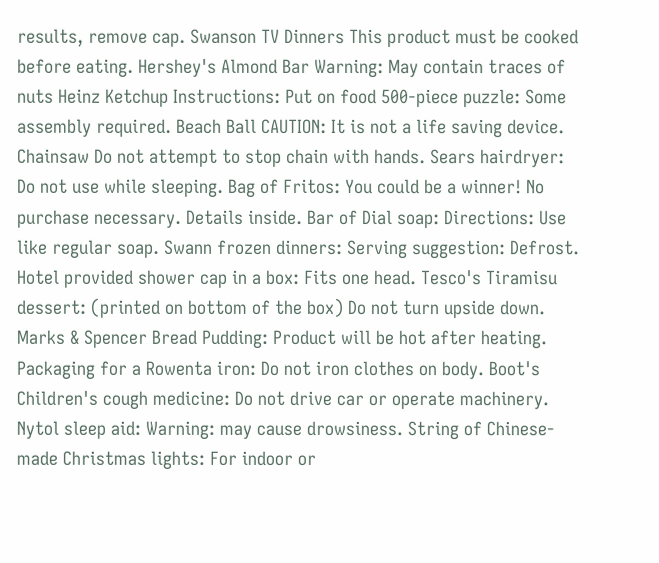results, remove cap. Swanson TV Dinners This product must be cooked before eating. Hershey's Almond Bar Warning: May contain traces of nuts Heinz Ketchup Instructions: Put on food 500-piece puzzle: Some assembly required. Beach Ball CAUTION: It is not a life saving device. Chainsaw Do not attempt to stop chain with hands. Sears hairdryer: Do not use while sleeping. Bag of Fritos: You could be a winner! No purchase necessary. Details inside. Bar of Dial soap: Directions: Use like regular soap. Swann frozen dinners: Serving suggestion: Defrost. Hotel provided shower cap in a box: Fits one head. Tesco's Tiramisu dessert: (printed on bottom of the box) Do not turn upside down. Marks & Spencer Bread Pudding: Product will be hot after heating. Packaging for a Rowenta iron: Do not iron clothes on body. Boot's Children's cough medicine: Do not drive car or operate machinery. Nytol sleep aid: Warning: may cause drowsiness. String of Chinese-made Christmas lights: For indoor or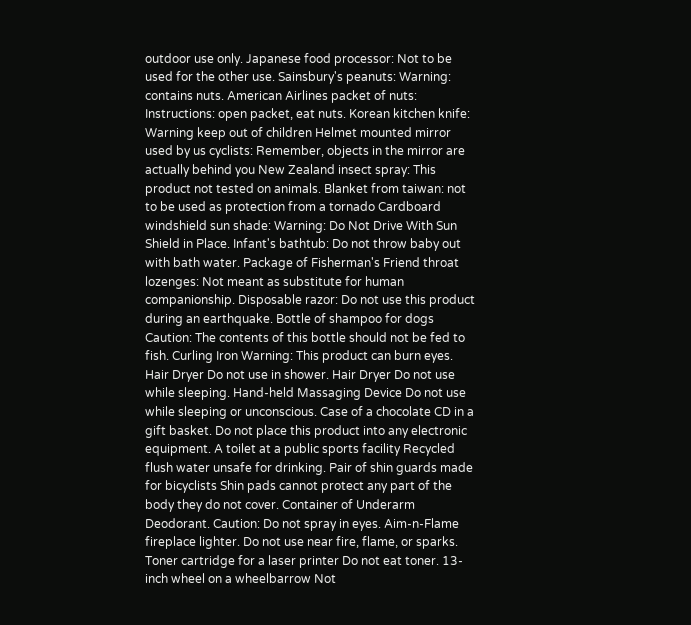outdoor use only. Japanese food processor: Not to be used for the other use. Sainsbury's peanuts: Warning: contains nuts. American Airlines packet of nuts: Instructions: open packet, eat nuts. Korean kitchen knife: Warning keep out of children Helmet mounted mirror used by us cyclists: Remember, objects in the mirror are actually behind you New Zealand insect spray: This product not tested on animals. Blanket from taiwan: not to be used as protection from a tornado Cardboard windshield sun shade: Warning: Do Not Drive With Sun Shield in Place. Infant's bathtub: Do not throw baby out with bath water. Package of Fisherman's Friend throat lozenges: Not meant as substitute for human companionship. Disposable razor: Do not use this product during an earthquake. Bottle of shampoo for dogs Caution: The contents of this bottle should not be fed to fish. Curling Iron Warning: This product can burn eyes. Hair Dryer Do not use in shower. Hair Dryer Do not use while sleeping. Hand-held Massaging Device Do not use while sleeping or unconscious. Case of a chocolate CD in a gift basket. Do not place this product into any electronic equipment. A toilet at a public sports facility Recycled flush water unsafe for drinking. Pair of shin guards made for bicyclists Shin pads cannot protect any part of the body they do not cover. Container of Underarm Deodorant. Caution: Do not spray in eyes. Aim-n-Flame fireplace lighter. Do not use near fire, flame, or sparks. Toner cartridge for a laser printer Do not eat toner. 13-inch wheel on a wheelbarrow Not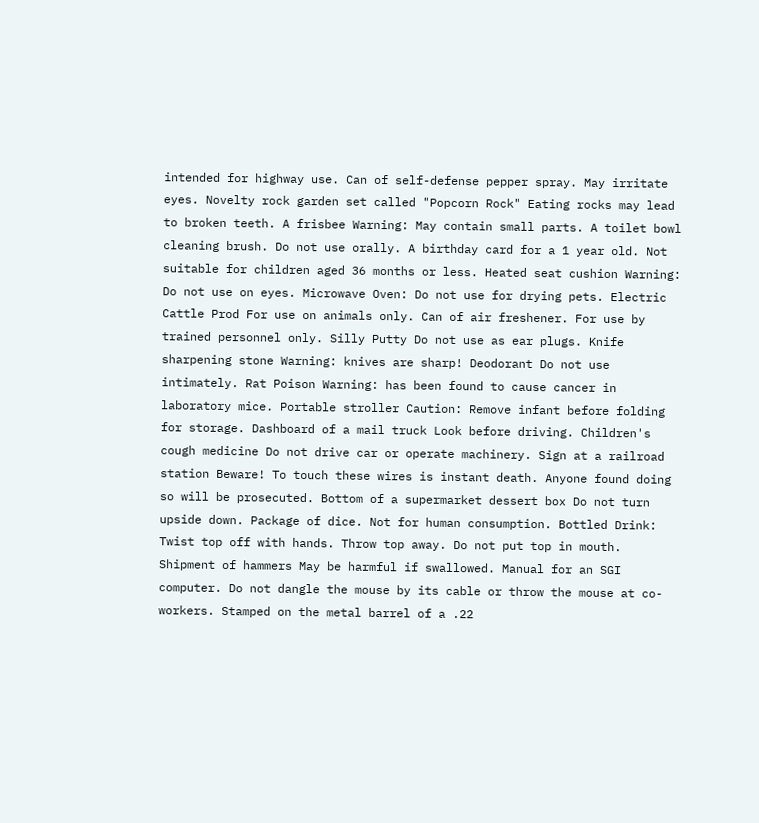intended for highway use. Can of self-defense pepper spray. May irritate eyes. Novelty rock garden set called "Popcorn Rock" Eating rocks may lead to broken teeth. A frisbee Warning: May contain small parts. A toilet bowl cleaning brush. Do not use orally. A birthday card for a 1 year old. Not suitable for children aged 36 months or less. Heated seat cushion Warning: Do not use on eyes. Microwave Oven: Do not use for drying pets. Electric Cattle Prod For use on animals only. Can of air freshener. For use by trained personnel only. Silly Putty Do not use as ear plugs. Knife sharpening stone Warning: knives are sharp! Deodorant Do not use intimately. Rat Poison Warning: has been found to cause cancer in laboratory mice. Portable stroller Caution: Remove infant before folding for storage. Dashboard of a mail truck Look before driving. Children's cough medicine Do not drive car or operate machinery. Sign at a railroad station Beware! To touch these wires is instant death. Anyone found doing so will be prosecuted. Bottom of a supermarket dessert box Do not turn upside down. Package of dice. Not for human consumption. Bottled Drink: Twist top off with hands. Throw top away. Do not put top in mouth. Shipment of hammers May be harmful if swallowed. Manual for an SGI computer. Do not dangle the mouse by its cable or throw the mouse at co-workers. Stamped on the metal barrel of a .22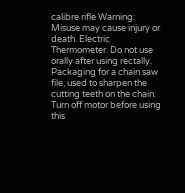calibre rifle Warning: Misuse may cause injury or death. Electric Thermometer. Do not use orally after using rectally. Packaging for a chain saw file, used to sharpen the cutting teeth on the chain. Turn off motor before using this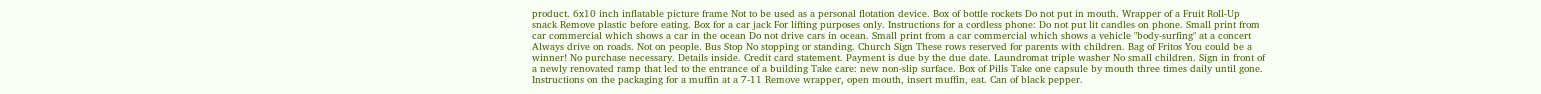product. 6x10 inch inflatable picture frame Not to be used as a personal flotation device. Box of bottle rockets Do not put in mouth. Wrapper of a Fruit Roll-Up snack Remove plastic before eating. Box for a car jack For lifting purposes only. Instructions for a cordless phone: Do not put lit candles on phone. Small print from car commercial which shows a car in the ocean Do not drive cars in ocean. Small print from a car commercial which shows a vehicle "body-surfing" at a concert Always drive on roads. Not on people. Bus Stop No stopping or standing. Church Sign These rows reserved for parents with children. Bag of Fritos You could be a winner! No purchase necessary. Details inside. Credit card statement. Payment is due by the due date. Laundromat triple washer No small children. Sign in front of a newly renovated ramp that led to the entrance of a building Take care: new non-slip surface. Box of Pills Take one capsule by mouth three times daily until gone. Instructions on the packaging for a muffin at a 7-11 Remove wrapper, open mouth, insert muffin, eat. Can of black pepper.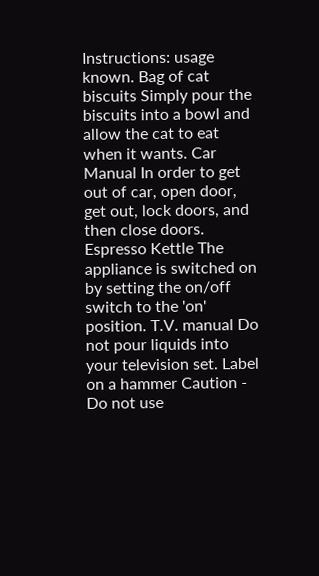Instructions: usage known. Bag of cat biscuits Simply pour the biscuits into a bowl and allow the cat to eat when it wants. Car Manual In order to get out of car, open door, get out, lock doors, and then close doors. Espresso Kettle The appliance is switched on by setting the on/off switch to the 'on' position. T.V. manual Do not pour liquids into your television set. Label on a hammer Caution - Do not use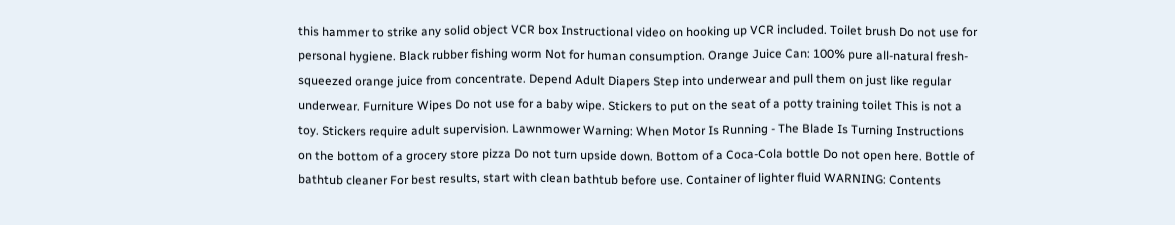this hammer to strike any solid object VCR box Instructional video on hooking up VCR included. Toilet brush Do not use for personal hygiene. Black rubber fishing worm Not for human consumption. Orange Juice Can: 100% pure all-natural fresh-squeezed orange juice from concentrate. Depend Adult Diapers Step into underwear and pull them on just like regular underwear. Furniture Wipes Do not use for a baby wipe. Stickers to put on the seat of a potty training toilet This is not a toy. Stickers require adult supervision. Lawnmower Warning: When Motor Is Running - The Blade Is Turning Instructions on the bottom of a grocery store pizza Do not turn upside down. Bottom of a Coca-Cola bottle Do not open here. Bottle of bathtub cleaner For best results, start with clean bathtub before use. Container of lighter fluid WARNING: Contents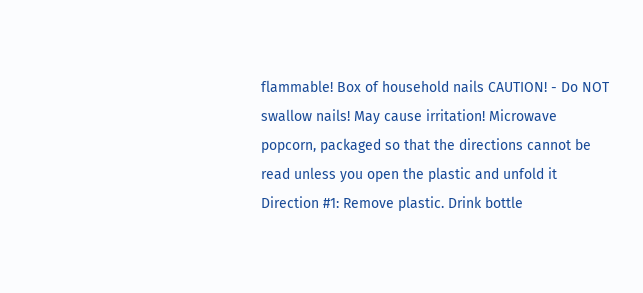flammable! Box of household nails CAUTION! - Do NOT swallow nails! May cause irritation! Microwave popcorn, packaged so that the directions cannot be read unless you open the plastic and unfold it Direction #1: Remove plastic. Drink bottle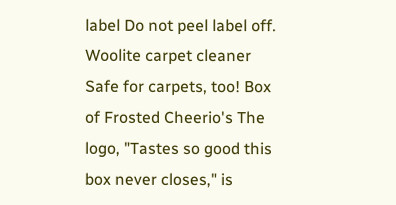label Do not peel label off. Woolite carpet cleaner Safe for carpets, too! Box of Frosted Cheerio's The logo, "Tastes so good this box never closes," is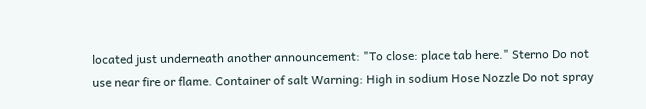located just underneath another announcement: "To close: place tab here." Sterno Do not use near fire or flame. Container of salt Warning: High in sodium Hose Nozzle Do not spray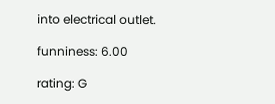into electrical outlet.

funniness: 6.00

rating: G